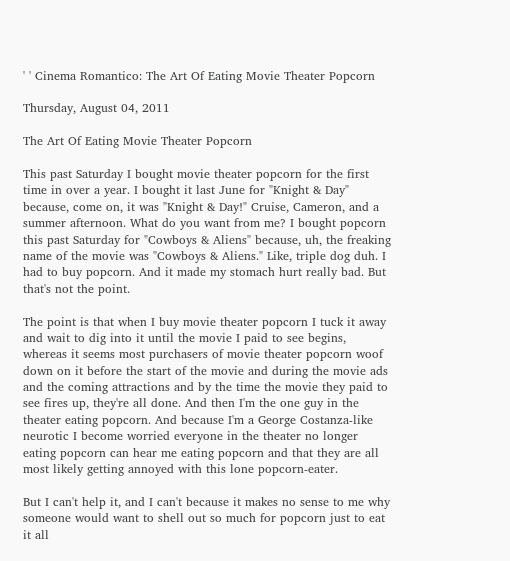' ' Cinema Romantico: The Art Of Eating Movie Theater Popcorn

Thursday, August 04, 2011

The Art Of Eating Movie Theater Popcorn

This past Saturday I bought movie theater popcorn for the first time in over a year. I bought it last June for "Knight & Day" because, come on, it was "Knight & Day!" Cruise, Cameron, and a summer afternoon. What do you want from me? I bought popcorn this past Saturday for "Cowboys & Aliens" because, uh, the freaking name of the movie was "Cowboys & Aliens." Like, triple dog duh. I had to buy popcorn. And it made my stomach hurt really bad. But that's not the point.

The point is that when I buy movie theater popcorn I tuck it away and wait to dig into it until the movie I paid to see begins, whereas it seems most purchasers of movie theater popcorn woof down on it before the start of the movie and during the movie ads and the coming attractions and by the time the movie they paid to see fires up, they're all done. And then I'm the one guy in the theater eating popcorn. And because I'm a George Costanza-like neurotic I become worried everyone in the theater no longer eating popcorn can hear me eating popcorn and that they are all most likely getting annoyed with this lone popcorn-eater.

But I can't help it, and I can't because it makes no sense to me why someone would want to shell out so much for popcorn just to eat it all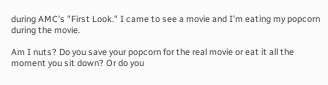during AMC's "First Look." I came to see a movie and I'm eating my popcorn during the movie.

Am I nuts? Do you save your popcorn for the real movie or eat it all the moment you sit down? Or do you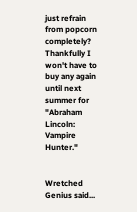just refrain from popcorn completely? Thankfully I won't have to buy any again until next summer for "Abraham Lincoln: Vampire Hunter."


Wretched Genius said...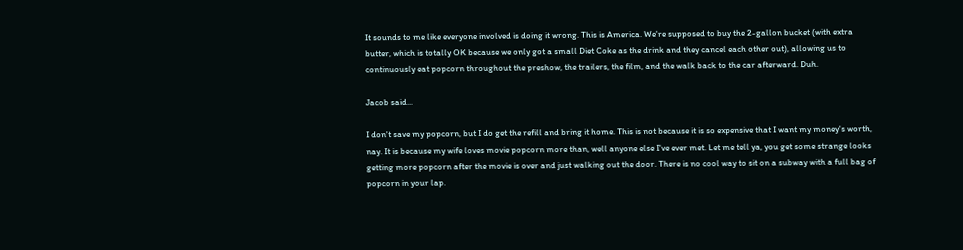It sounds to me like everyone involved is doing it wrong. This is America. We're supposed to buy the 2-gallon bucket (with extra butter, which is totally OK because we only got a small Diet Coke as the drink and they cancel each other out), allowing us to continuously eat popcorn throughout the preshow, the trailers, the film, and the walk back to the car afterward. Duh.

Jacob said...

I don't save my popcorn, but I do get the refill and bring it home. This is not because it is so expensive that I want my money's worth, nay. It is because my wife loves movie popcorn more than, well anyone else I've ever met. Let me tell ya, you get some strange looks getting more popcorn after the movie is over and just walking out the door. There is no cool way to sit on a subway with a full bag of popcorn in your lap.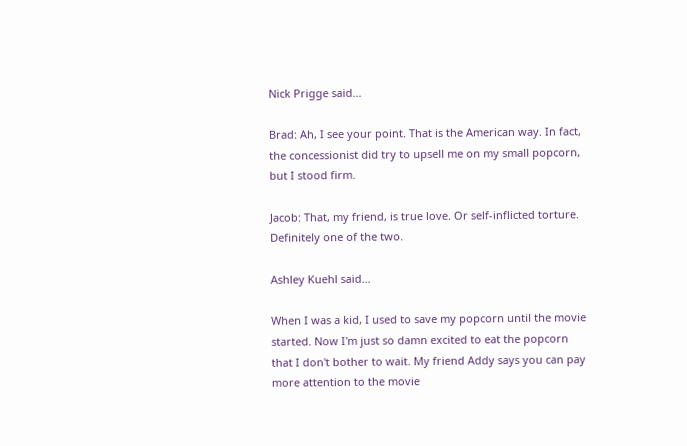Nick Prigge said...

Brad: Ah, I see your point. That is the American way. In fact, the concessionist did try to upsell me on my small popcorn, but I stood firm.

Jacob: That, my friend, is true love. Or self-inflicted torture. Definitely one of the two.

Ashley Kuehl said...

When I was a kid, I used to save my popcorn until the movie started. Now I'm just so damn excited to eat the popcorn that I don't bother to wait. My friend Addy says you can pay more attention to the movie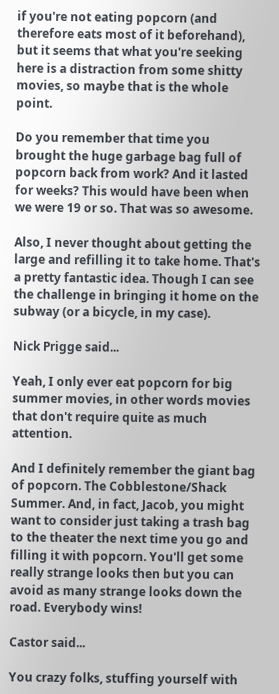if you're not eating popcorn (and therefore eats most of it beforehand), but it seems that what you're seeking here is a distraction from some shitty movies, so maybe that is the whole point.

Do you remember that time you brought the huge garbage bag full of popcorn back from work? And it lasted for weeks? This would have been when we were 19 or so. That was so awesome.

Also, I never thought about getting the large and refilling it to take home. That's a pretty fantastic idea. Though I can see the challenge in bringing it home on the subway (or a bicycle, in my case).

Nick Prigge said...

Yeah, I only ever eat popcorn for big summer movies, in other words movies that don't require quite as much attention.

And I definitely remember the giant bag of popcorn. The Cobblestone/Shack Summer. And, in fact, Jacob, you might want to consider just taking a trash bag to the theater the next time you go and filling it with popcorn. You'll get some really strange looks then but you can avoid as many strange looks down the road. Everybody wins!

Castor said...

You crazy folks, stuffing yourself with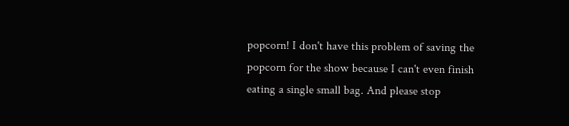popcorn! I don't have this problem of saving the popcorn for the show because I can't even finish eating a single small bag. And please stop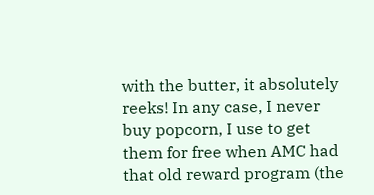with the butter, it absolutely reeks! In any case, I never buy popcorn, I use to get them for free when AMC had that old reward program (the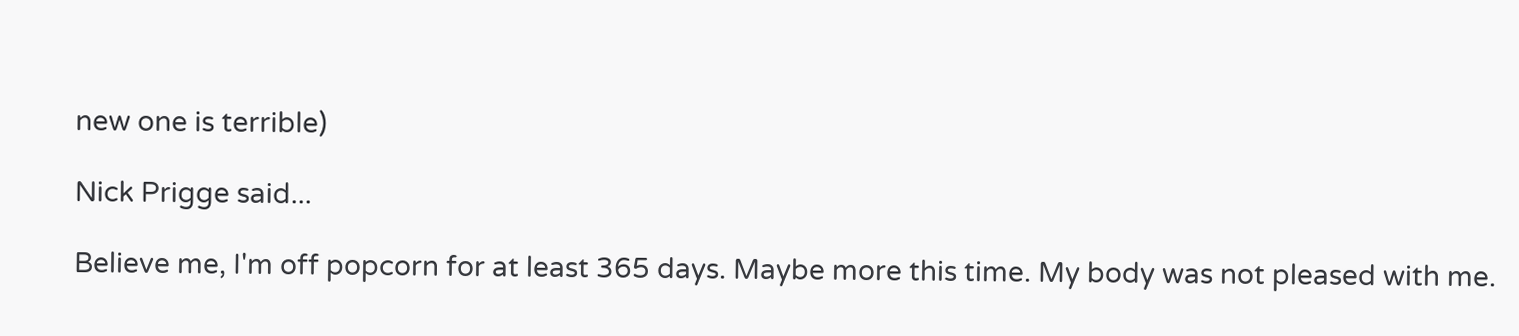new one is terrible)

Nick Prigge said...

Believe me, I'm off popcorn for at least 365 days. Maybe more this time. My body was not pleased with me.